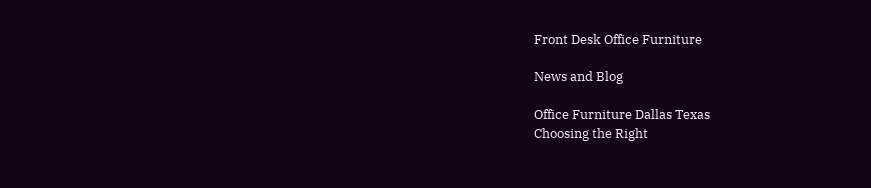Front Desk Office Furniture

News and Blog

Office Furniture Dallas Texas
Choosing the Right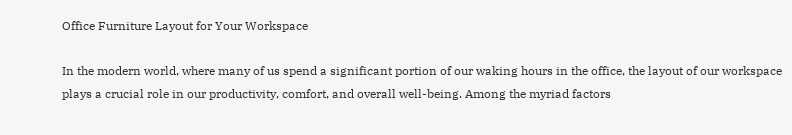Office Furniture Layout for Your Workspace

In the modern world, where many of us spend a significant portion of our waking hours in the office, the layout of our workspace plays a crucial role in our productivity, comfort, and overall well-being. Among the myriad factors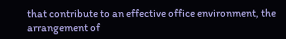that contribute to an effective office environment, the arrangement of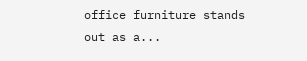office furniture stands out as a...